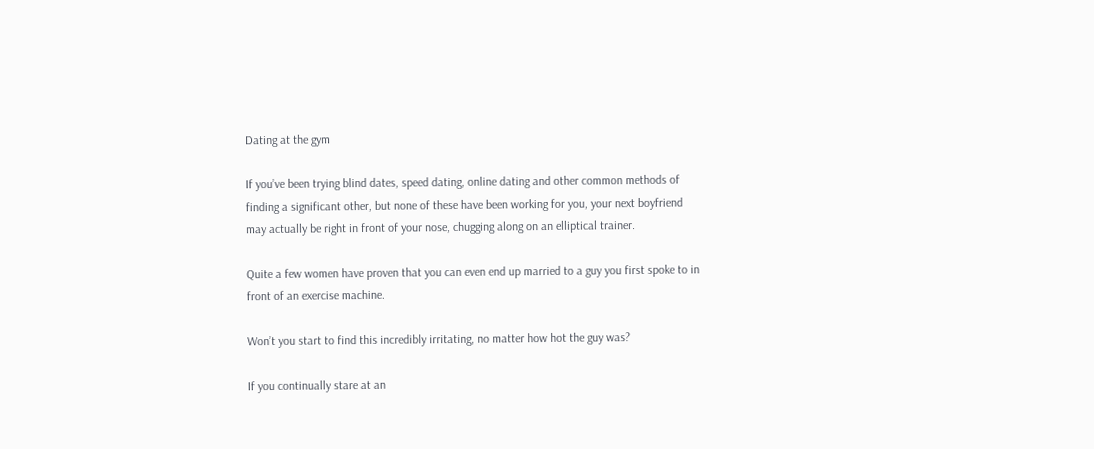Dating at the gym

If you’ve been trying blind dates, speed dating, online dating and other common methods of finding a significant other, but none of these have been working for you, your next boyfriend may actually be right in front of your nose, chugging along on an elliptical trainer.

Quite a few women have proven that you can even end up married to a guy you first spoke to in front of an exercise machine.

Won’t you start to find this incredibly irritating, no matter how hot the guy was?

If you continually stare at an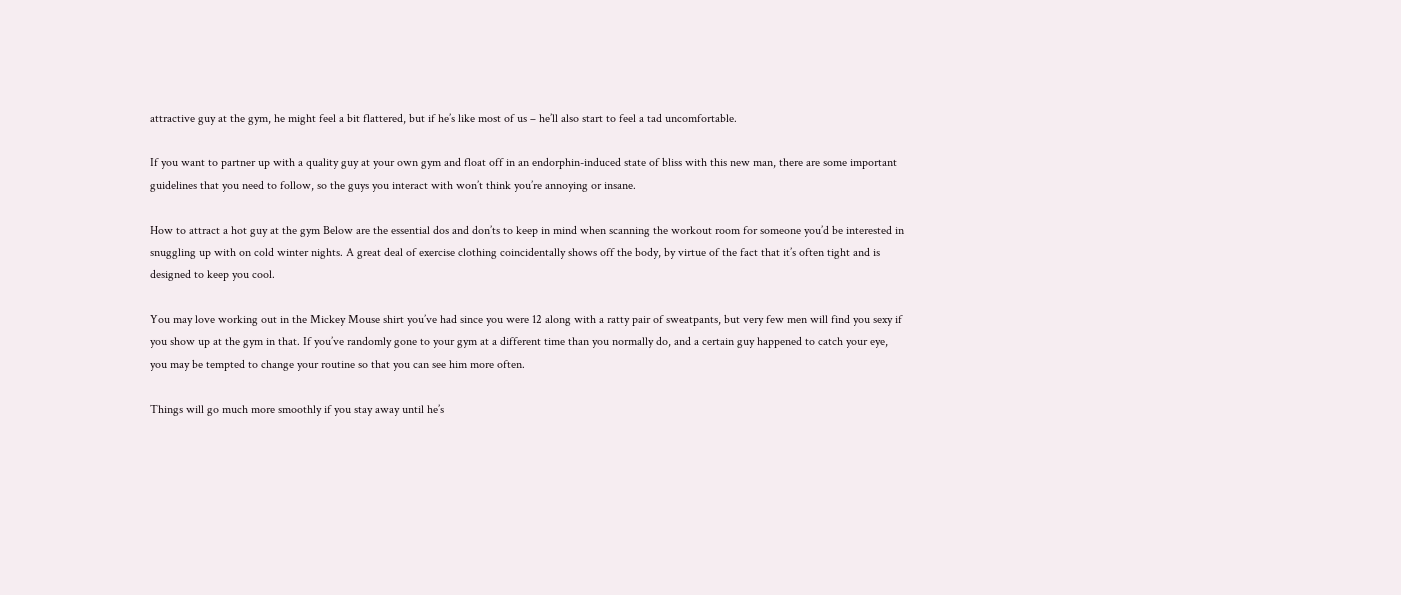attractive guy at the gym, he might feel a bit flattered, but if he’s like most of us – he’ll also start to feel a tad uncomfortable.

If you want to partner up with a quality guy at your own gym and float off in an endorphin-induced state of bliss with this new man, there are some important guidelines that you need to follow, so the guys you interact with won’t think you’re annoying or insane.

How to attract a hot guy at the gym Below are the essential dos and don’ts to keep in mind when scanning the workout room for someone you’d be interested in snuggling up with on cold winter nights. A great deal of exercise clothing coincidentally shows off the body, by virtue of the fact that it’s often tight and is designed to keep you cool.

You may love working out in the Mickey Mouse shirt you’ve had since you were 12 along with a ratty pair of sweatpants, but very few men will find you sexy if you show up at the gym in that. If you’ve randomly gone to your gym at a different time than you normally do, and a certain guy happened to catch your eye, you may be tempted to change your routine so that you can see him more often.

Things will go much more smoothly if you stay away until he’s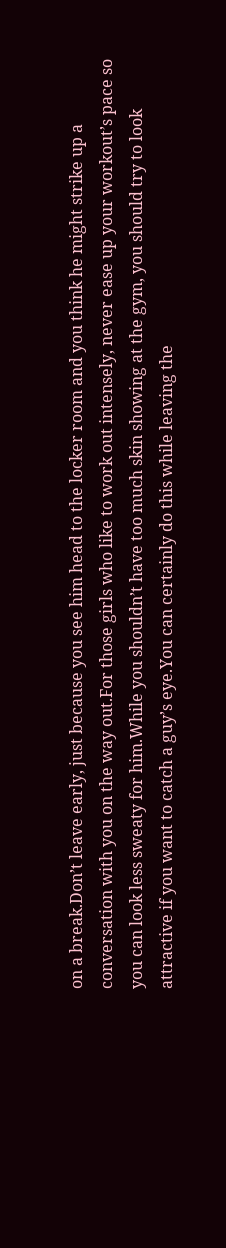on a break.Don’t leave early, just because you see him head to the locker room and you think he might strike up a conversation with you on the way out.For those girls who like to work out intensely, never ease up your workout’s pace so you can look less sweaty for him.While you shouldn’t have too much skin showing at the gym, you should try to look attractive if you want to catch a guy’s eye.You can certainly do this while leaving the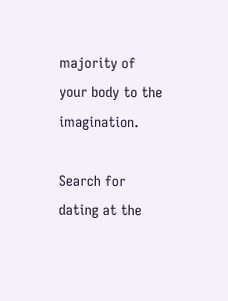majority of your body to the imagination.

Search for dating at the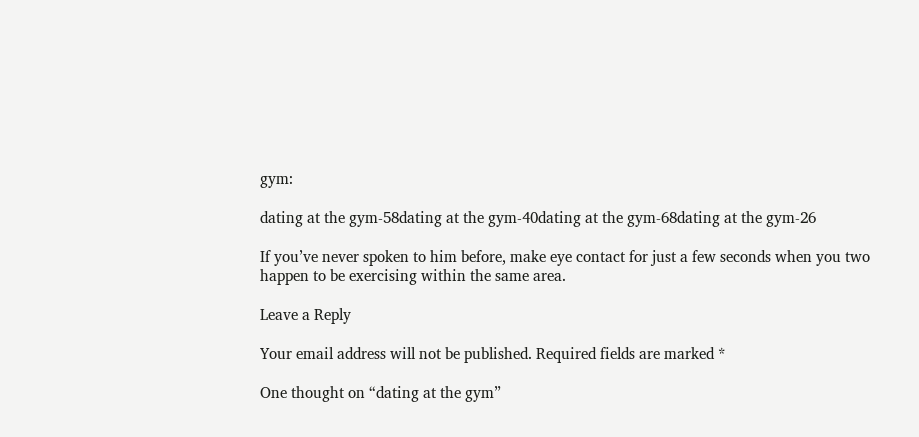gym:

dating at the gym-58dating at the gym-40dating at the gym-68dating at the gym-26

If you’ve never spoken to him before, make eye contact for just a few seconds when you two happen to be exercising within the same area.

Leave a Reply

Your email address will not be published. Required fields are marked *

One thought on “dating at the gym”